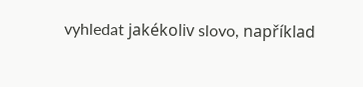vyhledat jakékoliv slovo, například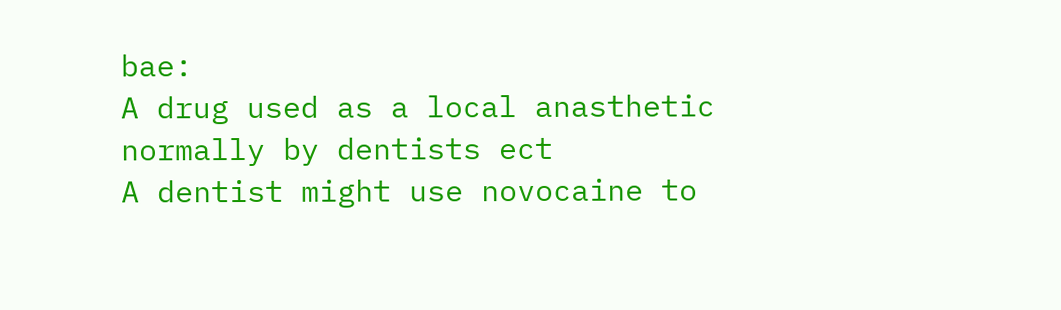bae:
A drug used as a local anasthetic normally by dentists ect
A dentist might use novocaine to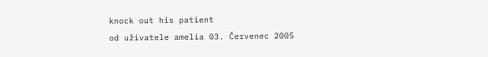knock out his patient
od uživatele amelia 03. Červenec 2005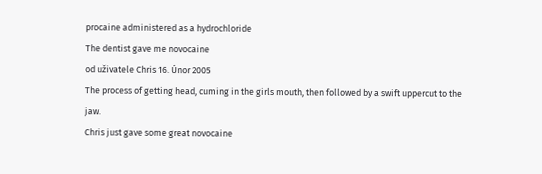procaine administered as a hydrochloride
The dentist gave me novocaine
od uživatele Chris 16. Únor 2005
The process of getting head, cuming in the girls mouth, then followed by a swift uppercut to the jaw.
Chris just gave some great novocaine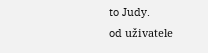to Judy.
od uživatele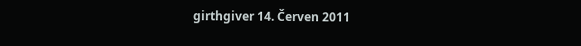girthgiver 14. Červen 2011